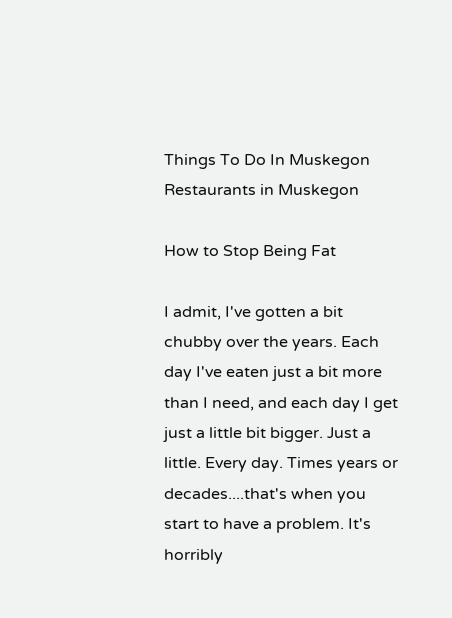Things To Do In Muskegon
Restaurants in Muskegon

How to Stop Being Fat

I admit, I've gotten a bit chubby over the years. Each day I've eaten just a bit more than I need, and each day I get just a little bit bigger. Just a little. Every day. Times years or decades....that's when you start to have a problem. It's horribly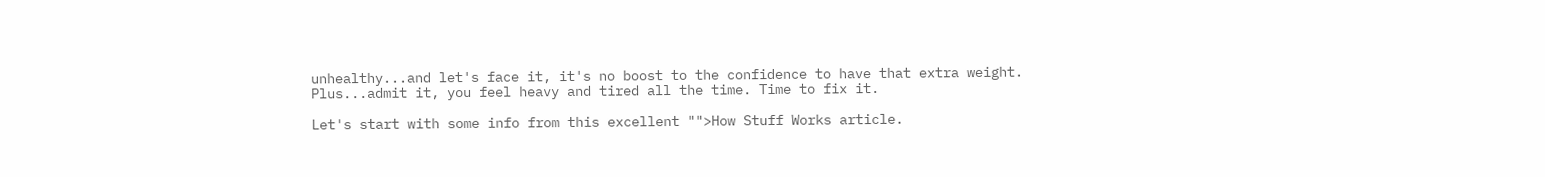unhealthy...and let's face it, it's no boost to the confidence to have that extra weight. Plus...admit it, you feel heavy and tired all the time. Time to fix it.

Let's start with some info from this excellent "">How Stuff Works article.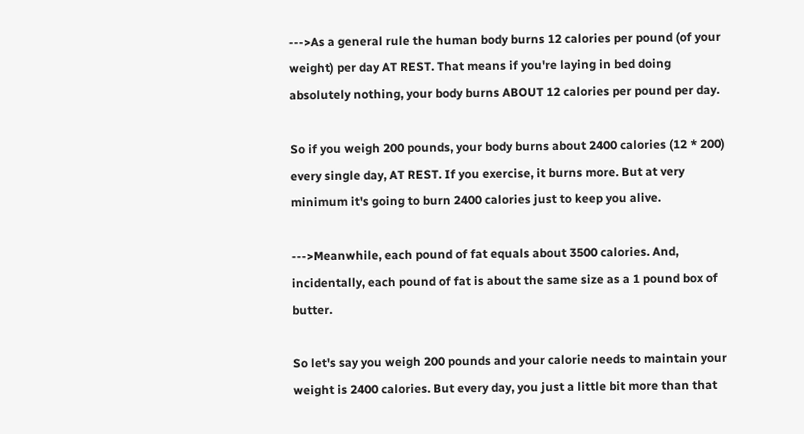--->As a general rule the human body burns 12 calories per pound (of your weight) per day AT REST. That means if you're laying in bed doing absolutely nothing, your body burns ABOUT 12 calories per pound per day.

So if you weigh 200 pounds, your body burns about 2400 calories (12 * 200) every single day, AT REST. If you exercise, it burns more. But at very minimum it's going to burn 2400 calories just to keep you alive.

--->Meanwhile, each pound of fat equals about 3500 calories. And, incidentally, each pound of fat is about the same size as a 1 pound box of butter.

So let's say you weigh 200 pounds and your calorie needs to maintain your weight is 2400 calories. But every day, you just a little bit more than that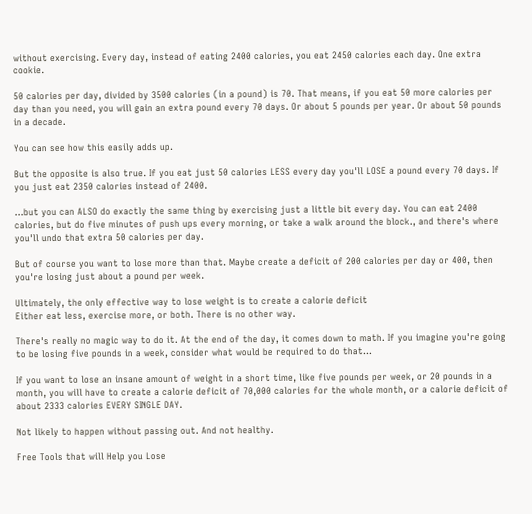without exercising. Every day, instead of eating 2400 calories, you eat 2450 calories each day. One extra cookie.

50 calories per day, divided by 3500 calories (in a pound) is 70. That means, if you eat 50 more calories per day than you need, you will gain an extra pound every 70 days. Or about 5 pounds per year. Or about 50 pounds in a decade.

You can see how this easily adds up.

But the opposite is also true. If you eat just 50 calories LESS every day you'll LOSE a pound every 70 days. If you just eat 2350 calories instead of 2400.

...but you can ALSO do exactly the same thing by exercising just a little bit every day. You can eat 2400 calories, but do five minutes of push ups every morning, or take a walk around the block., and there's where you'll undo that extra 50 calories per day.

But of course you want to lose more than that. Maybe create a deficit of 200 calories per day or 400, then you're losing just about a pound per week.

Ultimately, the only effective way to lose weight is to create a calorie deficit
Either eat less, exercise more, or both. There is no other way.

There's really no magic way to do it. At the end of the day, it comes down to math. If you imagine you're going to be losing five pounds in a week, consider what would be required to do that...

If you want to lose an insane amount of weight in a short time, like five pounds per week, or 20 pounds in a month, you will have to create a calorie deficit of 70,000 calories for the whole month, or a calorie deficit of about 2333 calories EVERY SINGLE DAY.

Not likely to happen without passing out. And not healthy.

Free Tools that will Help you Lose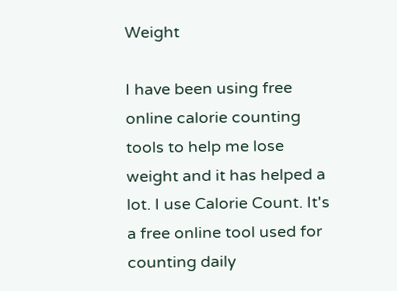Weight

I have been using free online calorie counting tools to help me lose weight and it has helped a lot. I use Calorie Count. It's a free online tool used for counting daily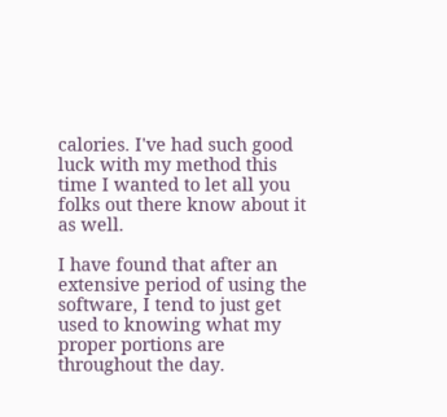calories. I've had such good luck with my method this time I wanted to let all you folks out there know about it as well.

I have found that after an extensive period of using the software, I tend to just get used to knowing what my proper portions are throughout the day.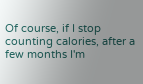Of course, if I stop counting calories, after a few months I'm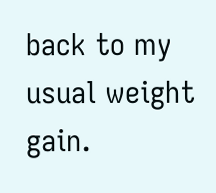back to my usual weight gain.